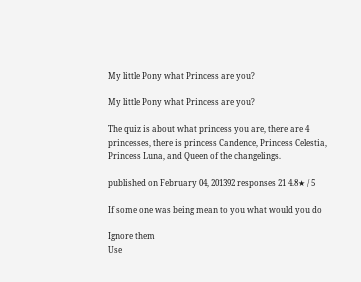My little Pony what Princess are you?

My little Pony what Princess are you?

The quiz is about what princess you are, there are 4 princesses, there is princess Candence, Princess Celestia, Princess Luna, and Queen of the changelings.

published on February 04, 201392 responses 21 4.8★ / 5

If some one was being mean to you what would you do

Ignore them
Use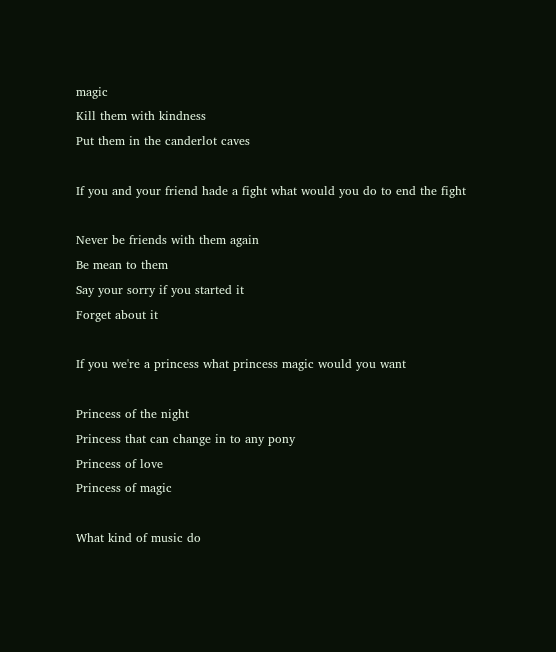magic
Kill them with kindness
Put them in the canderlot caves

If you and your friend hade a fight what would you do to end the fight

Never be friends with them again
Be mean to them
Say your sorry if you started it
Forget about it

If you we're a princess what princess magic would you want

Princess of the night
Princess that can change in to any pony
Princess of love
Princess of magic

What kind of music do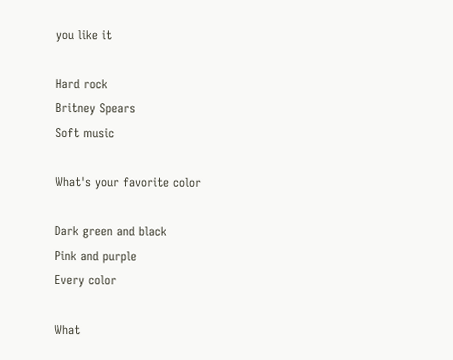you like it

Hard rock
Britney Spears
Soft music

What's your favorite color

Dark green and black
Pink and purple
Every color

What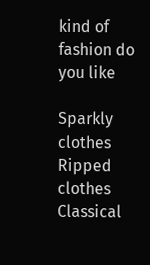kind of fashion do you like

Sparkly clothes
Ripped clothes
Classical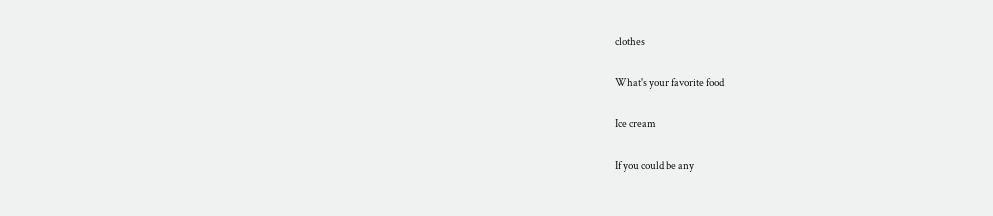clothes

What's your favorite food

Ice cream

If you could be any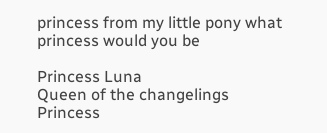princess from my little pony what princess would you be

Princess Luna
Queen of the changelings
Princess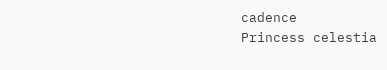cadence
Princess celestia